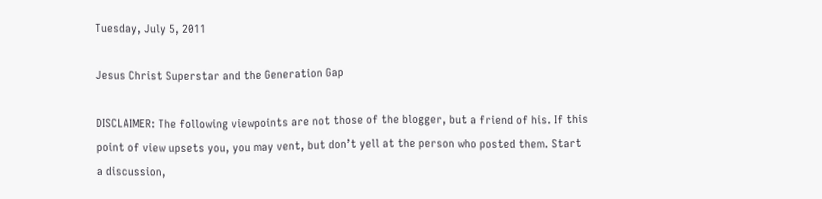Tuesday, July 5, 2011

Jesus Christ Superstar and the Generation Gap

DISCLAIMER: The following viewpoints are not those of the blogger, but a friend of his. If this point of view upsets you, you may vent, but don’t yell at the person who posted them. Start a discussion,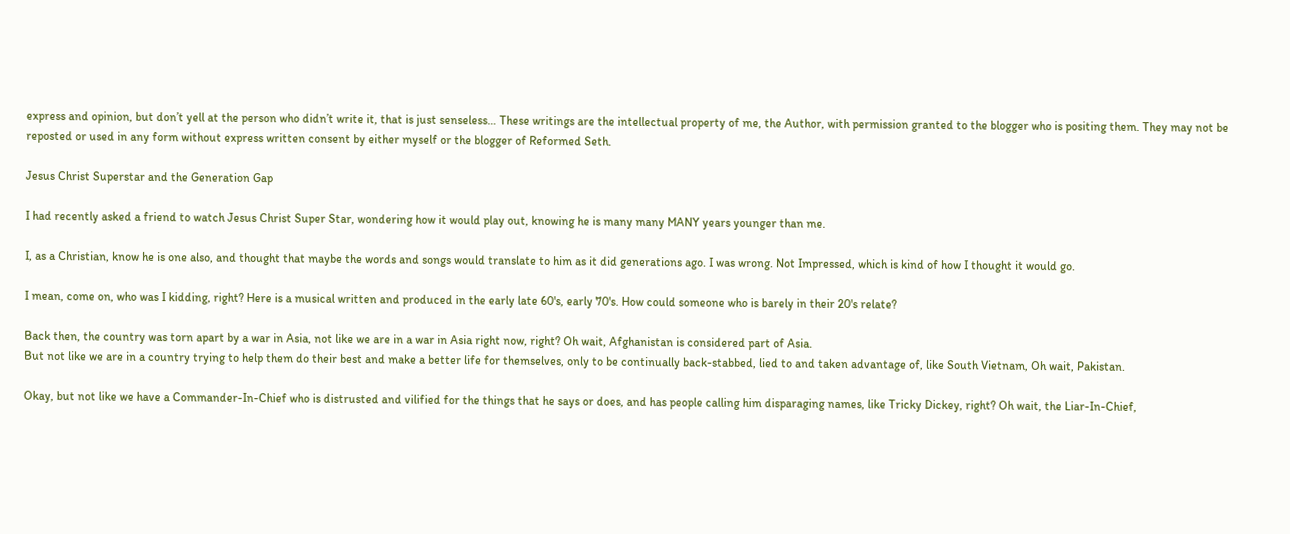express and opinion, but don’t yell at the person who didn’t write it, that is just senseless… These writings are the intellectual property of me, the Author, with permission granted to the blogger who is positing them. They may not be reposted or used in any form without express written consent by either myself or the blogger of Reformed Seth.

Jesus Christ Superstar and the Generation Gap

I had recently asked a friend to watch Jesus Christ Super Star, wondering how it would play out, knowing he is many many MANY years younger than me.

I, as a Christian, know he is one also, and thought that maybe the words and songs would translate to him as it did generations ago. I was wrong. Not Impressed, which is kind of how I thought it would go.

I mean, come on, who was I kidding, right? Here is a musical written and produced in the early late 60's, early 70's. How could someone who is barely in their 20's relate?

Back then, the country was torn apart by a war in Asia, not like we are in a war in Asia right now, right? Oh wait, Afghanistan is considered part of Asia.
But not like we are in a country trying to help them do their best and make a better life for themselves, only to be continually back-stabbed, lied to and taken advantage of, like South Vietnam, Oh wait, Pakistan.

Okay, but not like we have a Commander-In-Chief who is distrusted and vilified for the things that he says or does, and has people calling him disparaging names, like Tricky Dickey, right? Oh wait, the Liar-In-Chief,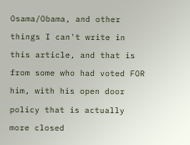Osama/Obama, and other things I can't write in this article, and that is from some who had voted FOR him, with his open door policy that is actually more closed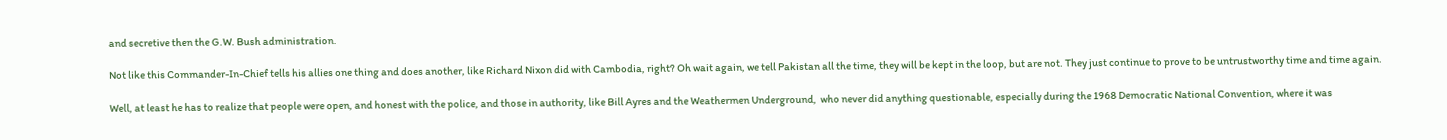and secretive then the G.W. Bush administration.

Not like this Commander-In-Chief tells his allies one thing and does another, like Richard Nixon did with Cambodia, right? Oh wait again, we tell Pakistan all the time, they will be kept in the loop, but are not. They just continue to prove to be untrustworthy time and time again.

Well, at least he has to realize that people were open, and honest with the police, and those in authority, like Bill Ayres and the Weathermen Underground,  who never did anything questionable, especially during the 1968 Democratic National Convention, where it was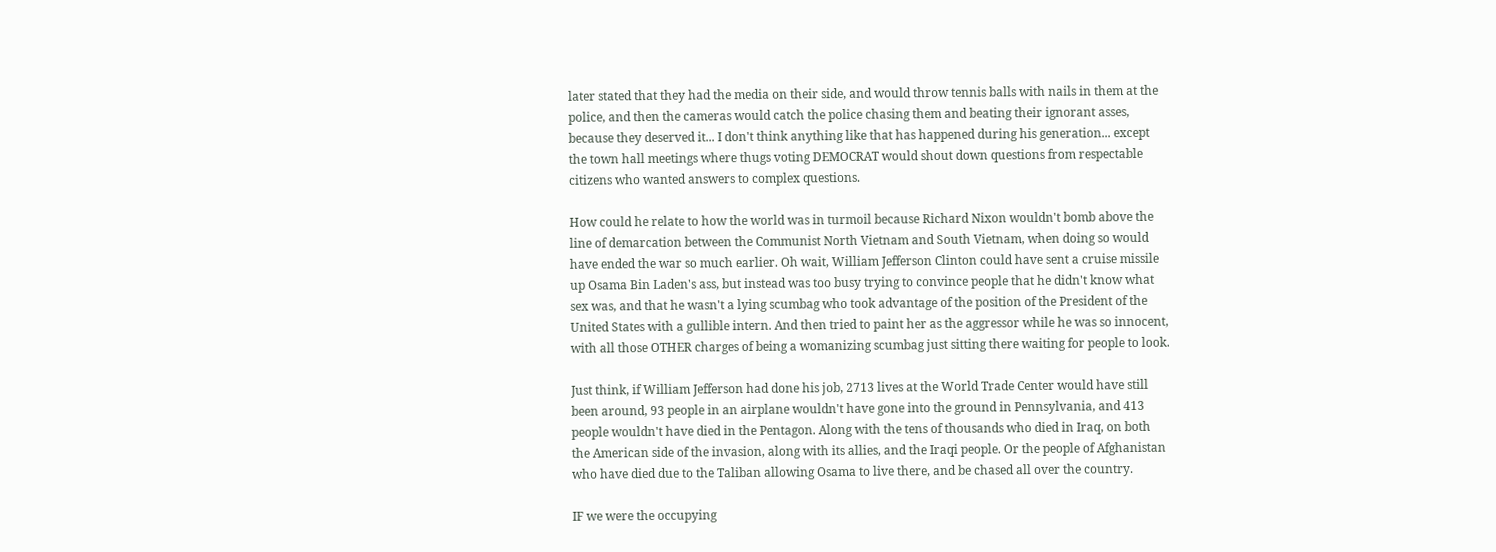later stated that they had the media on their side, and would throw tennis balls with nails in them at the police, and then the cameras would catch the police chasing them and beating their ignorant asses, because they deserved it... I don't think anything like that has happened during his generation... except the town hall meetings where thugs voting DEMOCRAT would shout down questions from respectable citizens who wanted answers to complex questions.

How could he relate to how the world was in turmoil because Richard Nixon wouldn't bomb above the line of demarcation between the Communist North Vietnam and South Vietnam, when doing so would have ended the war so much earlier. Oh wait, William Jefferson Clinton could have sent a cruise missile up Osama Bin Laden's ass, but instead was too busy trying to convince people that he didn't know what sex was, and that he wasn't a lying scumbag who took advantage of the position of the President of the United States with a gullible intern. And then tried to paint her as the aggressor while he was so innocent, with all those OTHER charges of being a womanizing scumbag just sitting there waiting for people to look.

Just think, if William Jefferson had done his job, 2713 lives at the World Trade Center would have still been around, 93 people in an airplane wouldn't have gone into the ground in Pennsylvania, and 413 people wouldn't have died in the Pentagon. Along with the tens of thousands who died in Iraq, on both the American side of the invasion, along with its allies, and the Iraqi people. Or the people of Afghanistan who have died due to the Taliban allowing Osama to live there, and be chased all over the country.

IF we were the occupying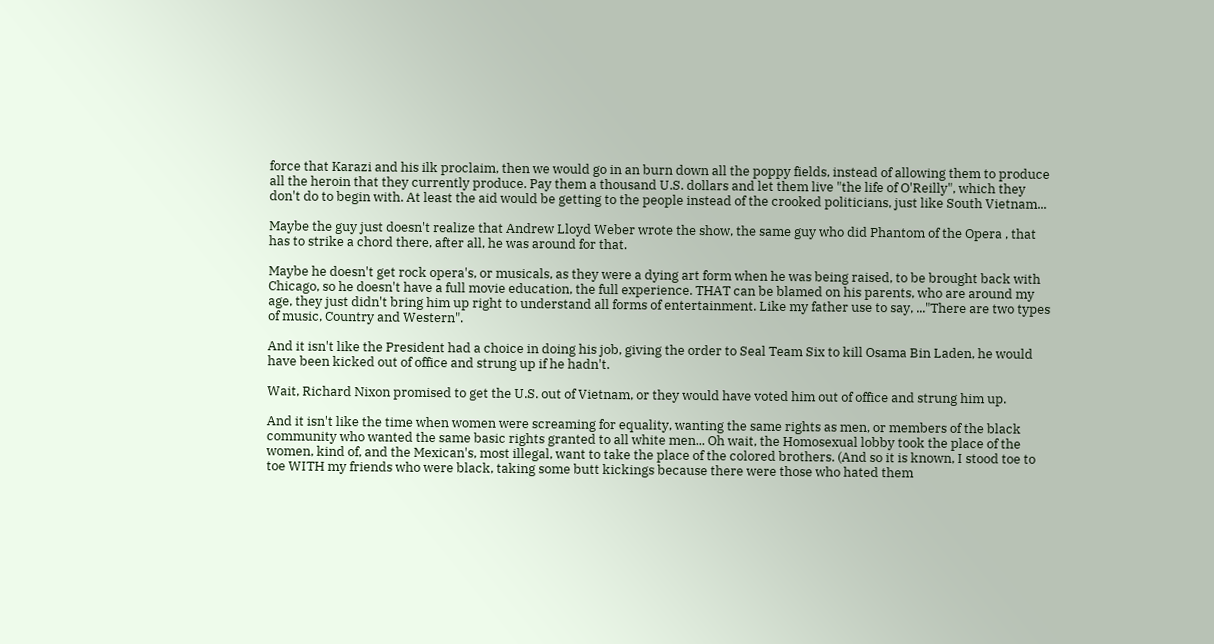force that Karazi and his ilk proclaim, then we would go in an burn down all the poppy fields, instead of allowing them to produce all the heroin that they currently produce. Pay them a thousand U.S. dollars and let them live "the life of O'Reilly", which they don't do to begin with. At least the aid would be getting to the people instead of the crooked politicians, just like South Vietnam...

Maybe the guy just doesn't realize that Andrew Lloyd Weber wrote the show, the same guy who did Phantom of the Opera , that has to strike a chord there, after all, he was around for that.

Maybe he doesn't get rock opera's, or musicals, as they were a dying art form when he was being raised, to be brought back with Chicago, so he doesn't have a full movie education, the full experience. THAT can be blamed on his parents, who are around my age, they just didn't bring him up right to understand all forms of entertainment. Like my father use to say, ..."There are two types of music, Country and Western".

And it isn't like the President had a choice in doing his job, giving the order to Seal Team Six to kill Osama Bin Laden, he would have been kicked out of office and strung up if he hadn't.

Wait, Richard Nixon promised to get the U.S. out of Vietnam, or they would have voted him out of office and strung him up.

And it isn't like the time when women were screaming for equality, wanting the same rights as men, or members of the black community who wanted the same basic rights granted to all white men... Oh wait, the Homosexual lobby took the place of the women, kind of, and the Mexican's, most illegal, want to take the place of the colored brothers. (And so it is known, I stood toe to toe WITH my friends who were black, taking some butt kickings because there were those who hated them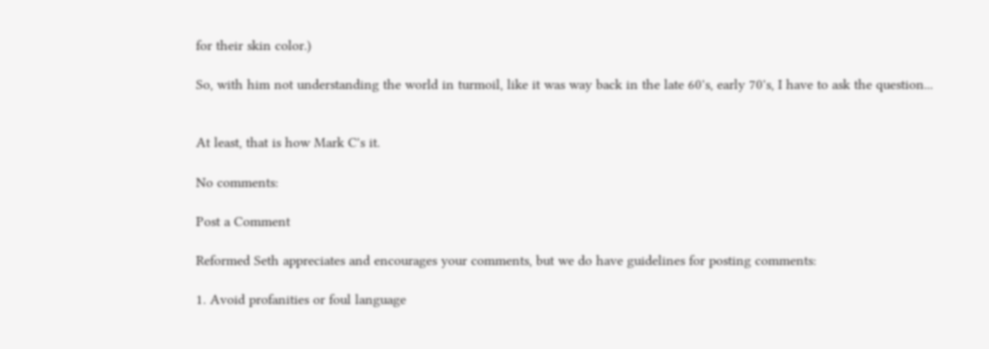for their skin color.)

So, with him not understanding the world in turmoil, like it was way back in the late 60's, early 70's, I have to ask the question...


At least, that is how Mark C's it.

No comments:

Post a Comment

Reformed Seth appreciates and encourages your comments, but we do have guidelines for posting comments:

1. Avoid profanities or foul language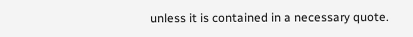unless it is contained in a necessary quote.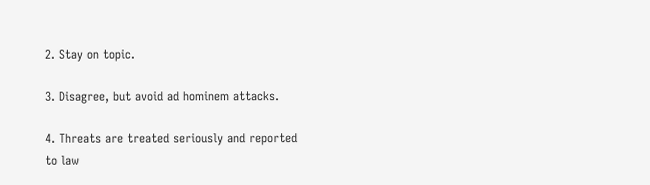2. Stay on topic.

3. Disagree, but avoid ad hominem attacks.

4. Threats are treated seriously and reported to law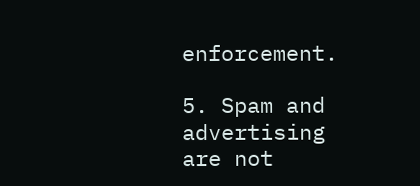enforcement.

5. Spam and advertising are not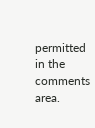permitted in the comments area.